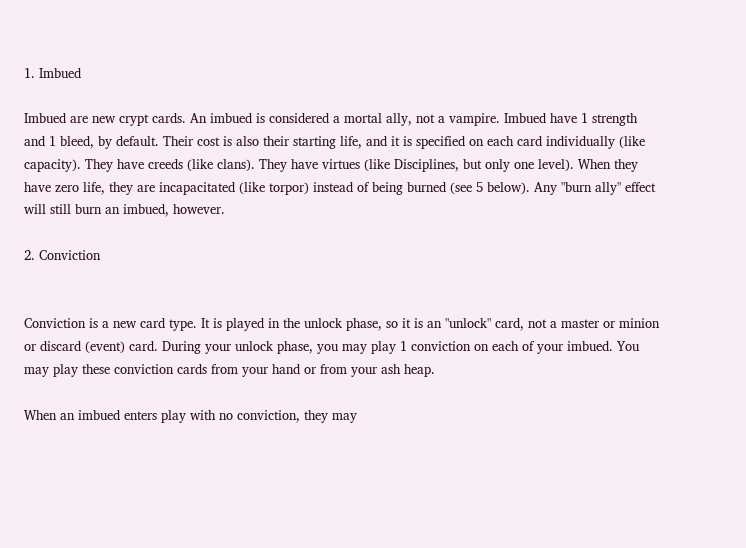1. Imbued

Imbued are new crypt cards. An imbued is considered a mortal ally, not a vampire. Imbued have 1 strength and 1 bleed, by default. Their cost is also their starting life, and it is specified on each card individually (like capacity). They have creeds (like clans). They have virtues (like Disciplines, but only one level). When they have zero life, they are incapacitated (like torpor) instead of being burned (see 5 below). Any "burn ally" effect will still burn an imbued, however.

2. Conviction


Conviction is a new card type. It is played in the unlock phase, so it is an "unlock" card, not a master or minion or discard (event) card. During your unlock phase, you may play 1 conviction on each of your imbued. You may play these conviction cards from your hand or from your ash heap.

When an imbued enters play with no conviction, they may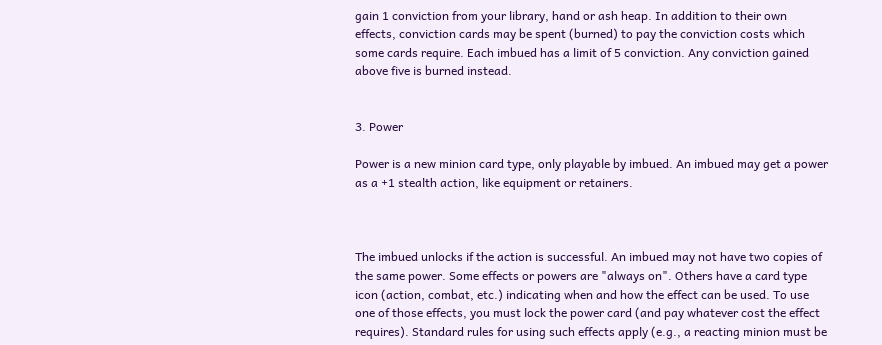gain 1 conviction from your library, hand or ash heap. In addition to their own effects, conviction cards may be spent (burned) to pay the conviction costs which some cards require. Each imbued has a limit of 5 conviction. Any conviction gained above five is burned instead.


3. Power

Power is a new minion card type, only playable by imbued. An imbued may get a power as a +1 stealth action, like equipment or retainers.



The imbued unlocks if the action is successful. An imbued may not have two copies of the same power. Some effects or powers are "always on". Others have a card type icon (action, combat, etc.) indicating when and how the effect can be used. To use one of those effects, you must lock the power card (and pay whatever cost the effect requires). Standard rules for using such effects apply (e.g., a reacting minion must be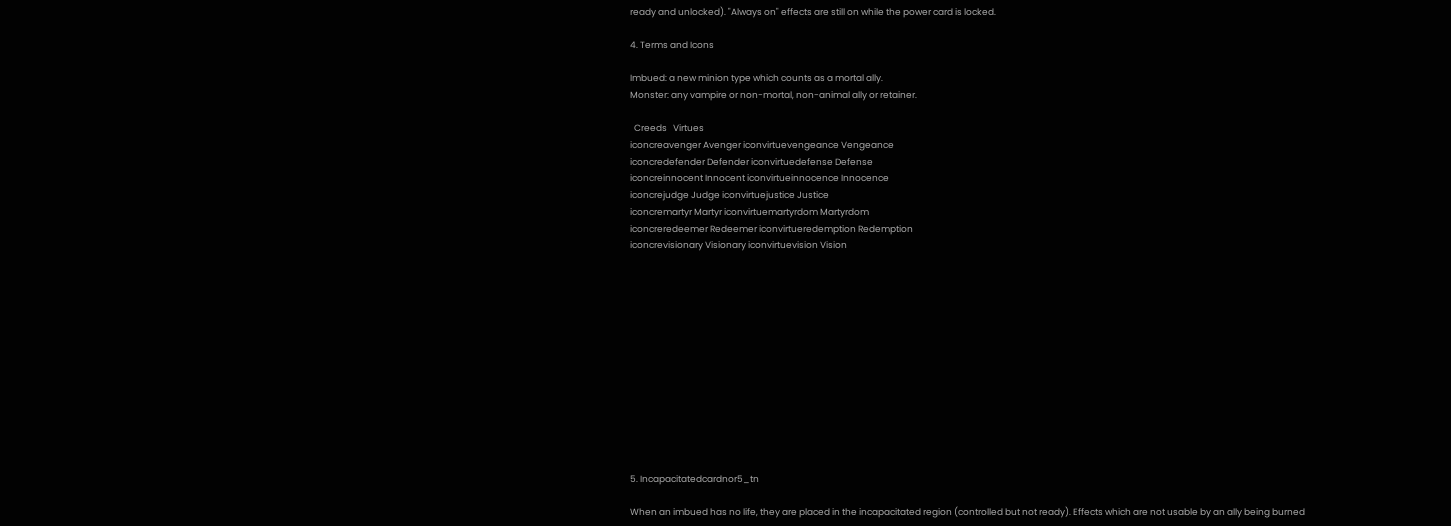ready and unlocked). "Always on" effects are still on while the power card is locked.

4. Terms and Icons

Imbued: a new minion type which counts as a mortal ally.
Monster: any vampire or non-mortal, non-animal ally or retainer.

  Creeds   Virtues
iconcreavenger Avenger iconvirtuevengeance Vengeance
iconcredefender Defender iconvirtuedefense Defense
iconcreinnocent Innocent iconvirtueinnocence Innocence
iconcrejudge Judge iconvirtuejustice Justice
iconcremartyr Martyr iconvirtuemartyrdom Martyrdom
iconcreredeemer Redeemer iconvirtueredemption Redemption
iconcrevisionary Visionary iconvirtuevision Vision













5. Incapacitatedcardnor5_tn

When an imbued has no life, they are placed in the incapacitated region (controlled but not ready). Effects which are not usable by an ally being burned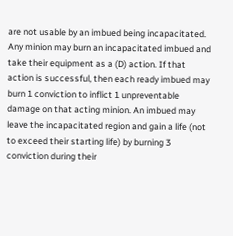are not usable by an imbued being incapacitated. Any minion may burn an incapacitated imbued and take their equipment as a (D) action. If that action is successful, then each ready imbued may burn 1 conviction to inflict 1 unpreventable damage on that acting minion. An imbued may leave the incapacitated region and gain a life (not to exceed their starting life) by burning 3 conviction during their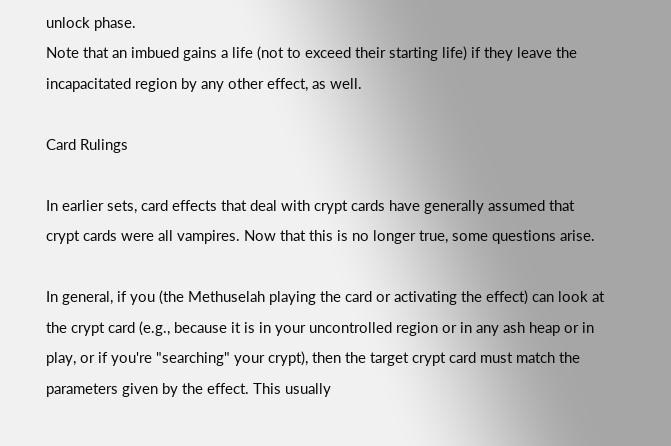unlock phase.
Note that an imbued gains a life (not to exceed their starting life) if they leave the incapacitated region by any other effect, as well.

Card Rulings

In earlier sets, card effects that deal with crypt cards have generally assumed that crypt cards were all vampires. Now that this is no longer true, some questions arise.

In general, if you (the Methuselah playing the card or activating the effect) can look at the crypt card (e.g., because it is in your uncontrolled region or in any ash heap or in play, or if you're "searching" your crypt), then the target crypt card must match the parameters given by the effect. This usually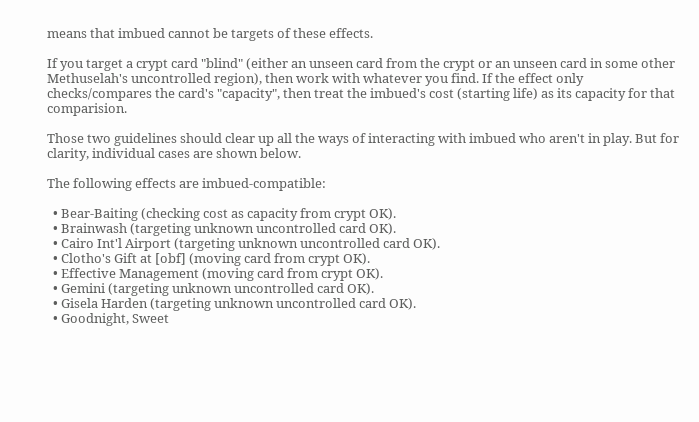means that imbued cannot be targets of these effects.

If you target a crypt card "blind" (either an unseen card from the crypt or an unseen card in some other Methuselah's uncontrolled region), then work with whatever you find. If the effect only checks/compares the card's "capacity", then treat the imbued's cost (starting life) as its capacity for that comparision.

Those two guidelines should clear up all the ways of interacting with imbued who aren't in play. But for clarity, individual cases are shown below.

The following effects are imbued-compatible:

  • Bear-Baiting (checking cost as capacity from crypt OK).
  • Brainwash (targeting unknown uncontrolled card OK).
  • Cairo Int'l Airport (targeting unknown uncontrolled card OK).
  • Clotho's Gift at [obf] (moving card from crypt OK).
  • Effective Management (moving card from crypt OK).
  • Gemini (targeting unknown uncontrolled card OK).
  • Gisela Harden (targeting unknown uncontrolled card OK).
  • Goodnight, Sweet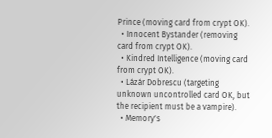Prince (moving card from crypt OK).
  • Innocent Bystander (removing card from crypt OK).
  • Kindred Intelligence (moving card from crypt OK).
  • Lázár Dobrescu (targeting unknown uncontrolled card OK, but the recipient must be a vampire).
  • Memory's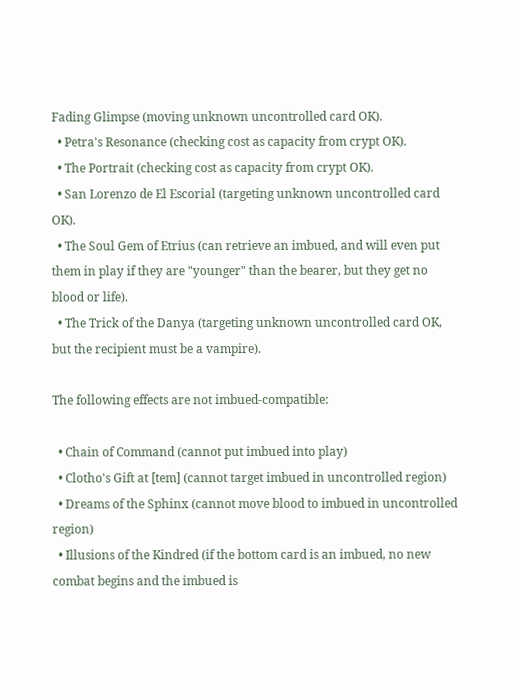Fading Glimpse (moving unknown uncontrolled card OK).
  • Petra's Resonance (checking cost as capacity from crypt OK).
  • The Portrait (checking cost as capacity from crypt OK).
  • San Lorenzo de El Escorial (targeting unknown uncontrolled card OK).
  • The Soul Gem of Etrius (can retrieve an imbued, and will even put them in play if they are "younger" than the bearer, but they get no blood or life).
  • The Trick of the Danya (targeting unknown uncontrolled card OK, but the recipient must be a vampire).

The following effects are not imbued-compatible:

  • Chain of Command (cannot put imbued into play)
  • Clotho's Gift at [tem] (cannot target imbued in uncontrolled region)
  • Dreams of the Sphinx (cannot move blood to imbued in uncontrolled region)
  • Illusions of the Kindred (if the bottom card is an imbued, no new combat begins and the imbued is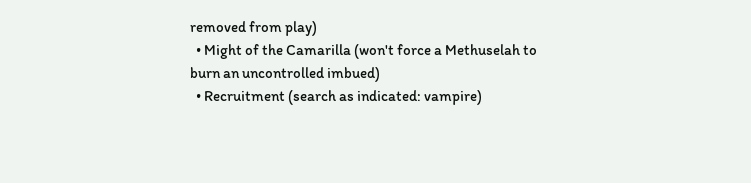removed from play)
  • Might of the Camarilla (won't force a Methuselah to burn an uncontrolled imbued)
  • Recruitment (search as indicated: vampire)